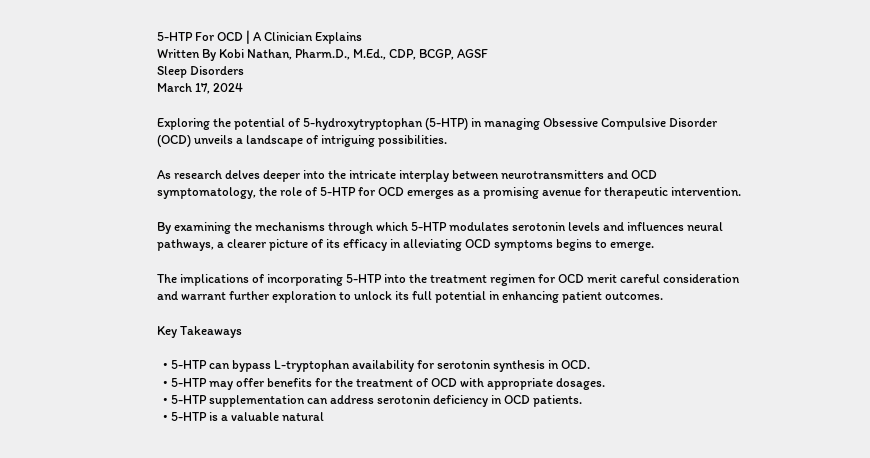5-HTP For OCD | A Clinician Explains
Written By Kobi Nathan, Pharm.D., M.Ed., CDP, BCGP, AGSF
Sleep Disorders
March 17, 2024

Exploring the potential of 5-hydroxytryptophan (5-HTP) in managing Obsessive Compulsive Disorder (OCD) unveils a landscape of intriguing possibilities.

As research delves deeper into the intricate interplay between neurotransmitters and OCD symptomatology, the role of 5-HTP for OCD emerges as a promising avenue for therapeutic intervention.

By examining the mechanisms through which 5-HTP modulates serotonin levels and influences neural pathways, a clearer picture of its efficacy in alleviating OCD symptoms begins to emerge.

The implications of incorporating 5-HTP into the treatment regimen for OCD merit careful consideration and warrant further exploration to unlock its full potential in enhancing patient outcomes.

Key Takeaways

  • 5-HTP can bypass L-tryptophan availability for serotonin synthesis in OCD.
  • 5-HTP may offer benefits for the treatment of OCD with appropriate dosages.
  • 5-HTP supplementation can address serotonin deficiency in OCD patients.
  • 5-HTP is a valuable natural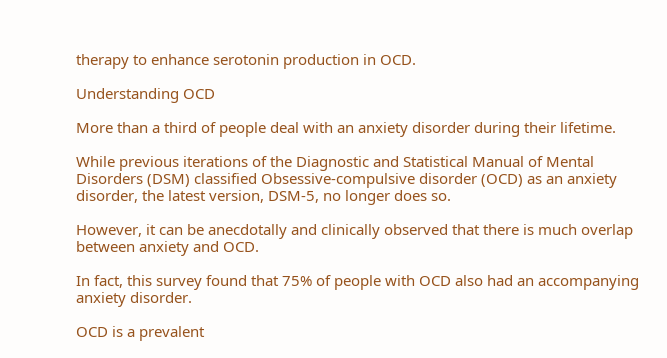therapy to enhance serotonin production in OCD.

Understanding OCD

More than a third of people deal with an anxiety disorder during their lifetime.

While previous iterations of the Diagnostic and Statistical Manual of Mental Disorders (DSM) classified Obsessive-compulsive disorder (OCD) as an anxiety disorder, the latest version, DSM-5, no longer does so.

However, it can be anecdotally and clinically observed that there is much overlap between anxiety and OCD.

In fact, this survey found that 75% of people with OCD also had an accompanying anxiety disorder.

OCD is a prevalent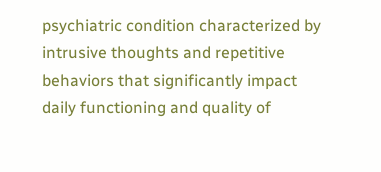psychiatric condition characterized by intrusive thoughts and repetitive behaviors that significantly impact daily functioning and quality of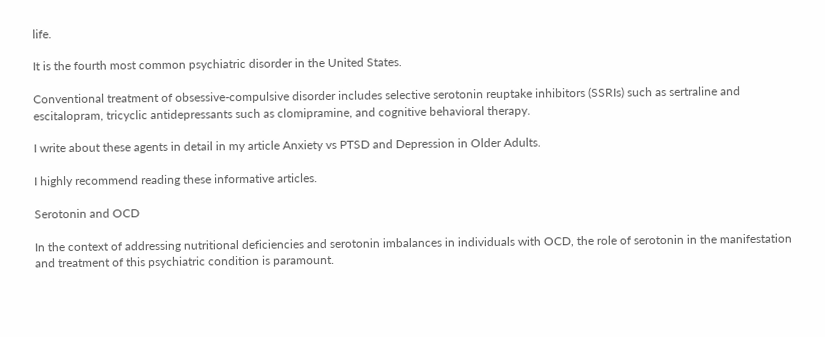life.

It is the fourth most common psychiatric disorder in the United States.

Conventional treatment of obsessive-compulsive disorder includes selective serotonin reuptake inhibitors (SSRIs) such as sertraline and escitalopram, tricyclic antidepressants such as clomipramine, and cognitive behavioral therapy.

I write about these agents in detail in my article Anxiety vs PTSD and Depression in Older Adults.

I highly recommend reading these informative articles.

Serotonin and OCD

In the context of addressing nutritional deficiencies and serotonin imbalances in individuals with OCD, the role of serotonin in the manifestation and treatment of this psychiatric condition is paramount.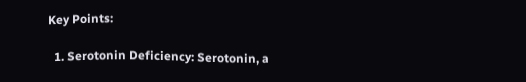Key Points:

  1. Serotonin Deficiency: Serotonin, a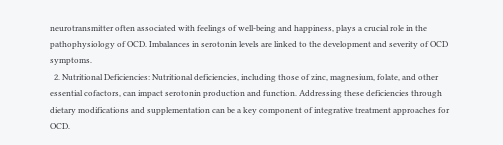neurotransmitter often associated with feelings of well-being and happiness, plays a crucial role in the pathophysiology of OCD. Imbalances in serotonin levels are linked to the development and severity of OCD symptoms.
  2. Nutritional Deficiencies: Nutritional deficiencies, including those of zinc, magnesium, folate, and other essential cofactors, can impact serotonin production and function. Addressing these deficiencies through dietary modifications and supplementation can be a key component of integrative treatment approaches for OCD.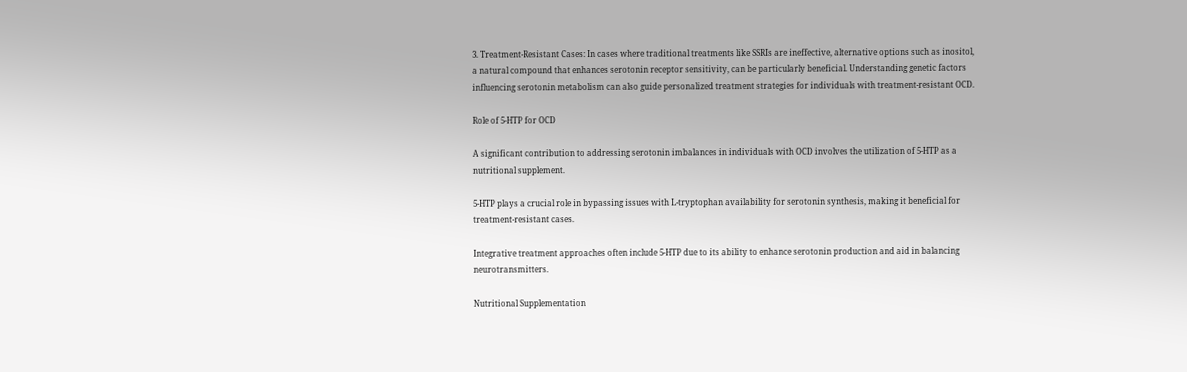3. Treatment-Resistant Cases: In cases where traditional treatments like SSRIs are ineffective, alternative options such as inositol, a natural compound that enhances serotonin receptor sensitivity, can be particularly beneficial. Understanding genetic factors influencing serotonin metabolism can also guide personalized treatment strategies for individuals with treatment-resistant OCD.

Role of 5-HTP for OCD

A significant contribution to addressing serotonin imbalances in individuals with OCD involves the utilization of 5-HTP as a nutritional supplement.

5-HTP plays a crucial role in bypassing issues with L-tryptophan availability for serotonin synthesis, making it beneficial for treatment-resistant cases.

Integrative treatment approaches often include 5-HTP due to its ability to enhance serotonin production and aid in balancing neurotransmitters.

Nutritional Supplementation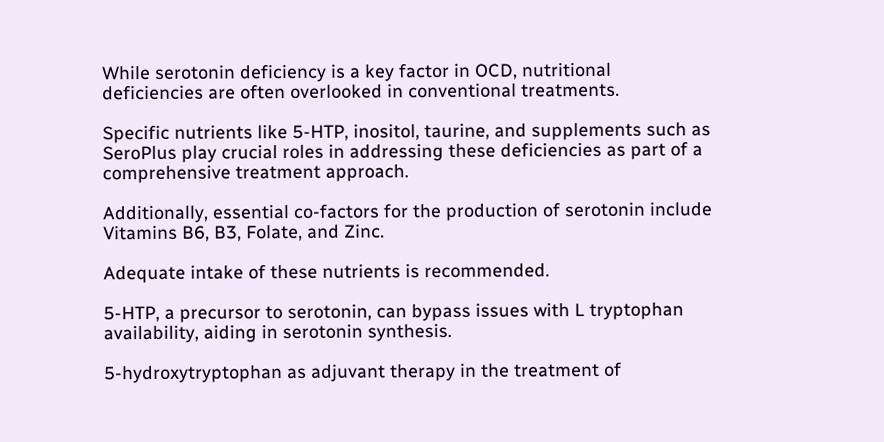While serotonin deficiency is a key factor in OCD, nutritional deficiencies are often overlooked in conventional treatments.

Specific nutrients like 5-HTP, inositol, taurine, and supplements such as SeroPlus play crucial roles in addressing these deficiencies as part of a comprehensive treatment approach.

Additionally, essential co-factors for the production of serotonin include Vitamins B6, B3, Folate, and Zinc.

Adequate intake of these nutrients is recommended.

5-HTP, a precursor to serotonin, can bypass issues with L tryptophan availability, aiding in serotonin synthesis.

5-hydroxytryptophan as adjuvant therapy in the treatment of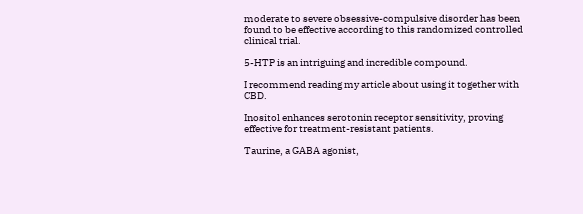moderate to severe obsessive-compulsive disorder has been found to be effective according to this randomized controlled clinical trial.

5-HTP is an intriguing and incredible compound.

I recommend reading my article about using it together with CBD.

Inositol enhances serotonin receptor sensitivity, proving effective for treatment-resistant patients.

Taurine, a GABA agonist,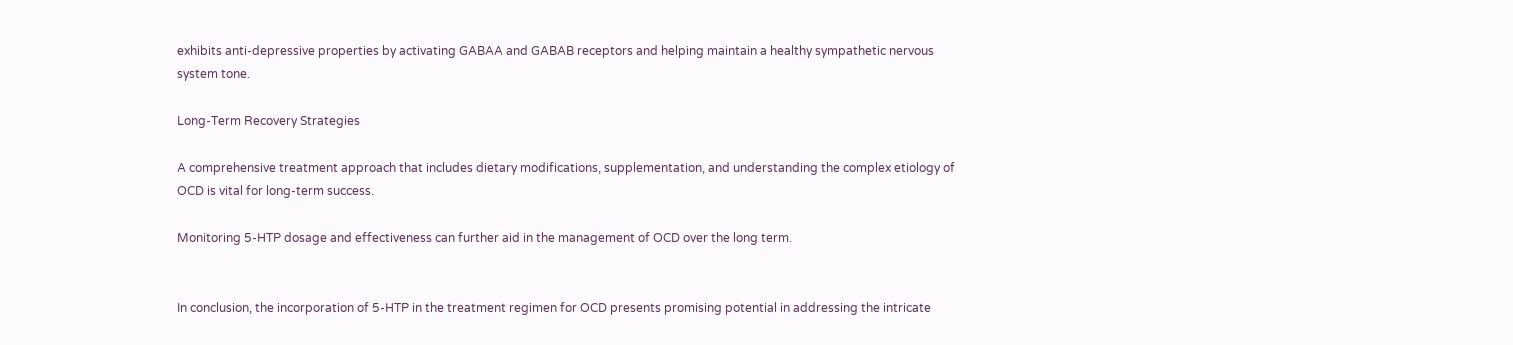exhibits anti-depressive properties by activating GABAA and GABAB receptors and helping maintain a healthy sympathetic nervous system tone.

Long-Term Recovery Strategies

A comprehensive treatment approach that includes dietary modifications, supplementation, and understanding the complex etiology of OCD is vital for long-term success.

Monitoring 5-HTP dosage and effectiveness can further aid in the management of OCD over the long term.


In conclusion, the incorporation of 5-HTP in the treatment regimen for OCD presents promising potential in addressing the intricate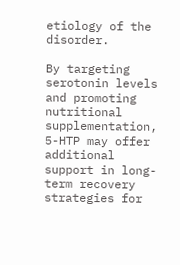etiology of the disorder.

By targeting serotonin levels and promoting nutritional supplementation, 5-HTP may offer additional support in long-term recovery strategies for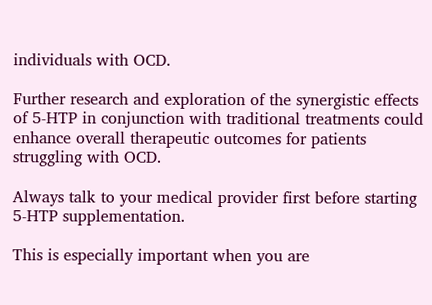individuals with OCD.

Further research and exploration of the synergistic effects of 5-HTP in conjunction with traditional treatments could enhance overall therapeutic outcomes for patients struggling with OCD.

Always talk to your medical provider first before starting 5-HTP supplementation.

This is especially important when you are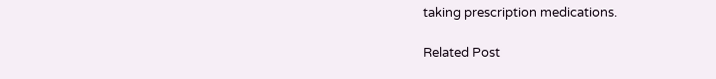taking prescription medications.

Related Post